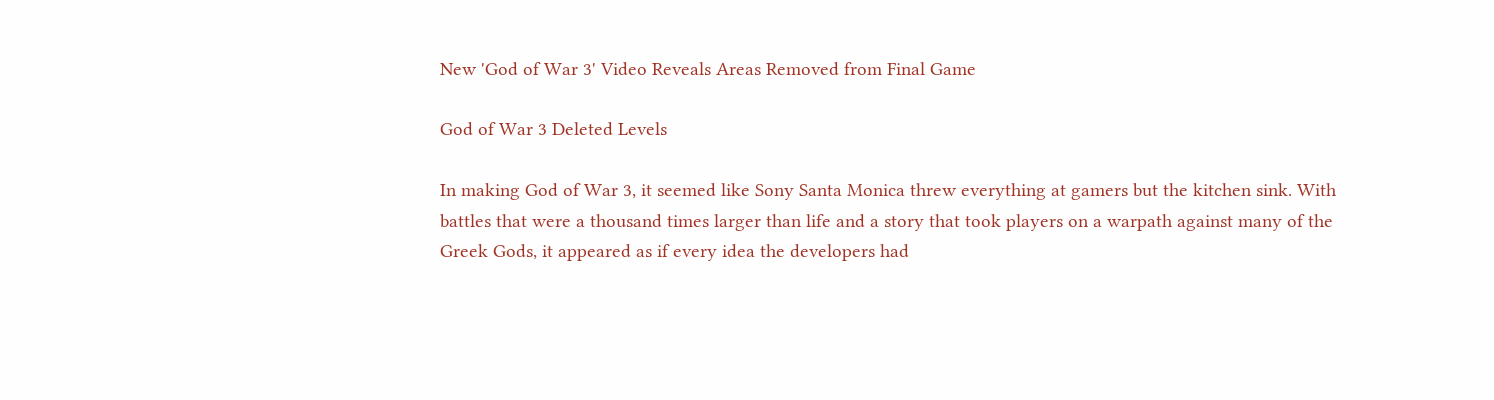New 'God of War 3' Video Reveals Areas Removed from Final Game

God of War 3 Deleted Levels

In making God of War 3, it seemed like Sony Santa Monica threw everything at gamers but the kitchen sink. With battles that were a thousand times larger than life and a story that took players on a warpath against many of the Greek Gods, it appeared as if every idea the developers had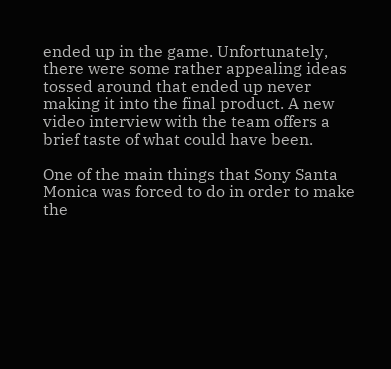ended up in the game. Unfortunately, there were some rather appealing ideas tossed around that ended up never making it into the final product. A new video interview with the team offers a brief taste of what could have been.

One of the main things that Sony Santa Monica was forced to do in order to make the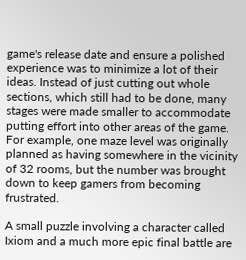game's release date and ensure a polished experience was to minimize a lot of their ideas. Instead of just cutting out whole sections, which still had to be done, many stages were made smaller to accommodate putting effort into other areas of the game. For example, one maze level was originally planned as having somewhere in the vicinity of 32 rooms, but the number was brought down to keep gamers from becoming frustrated.

A small puzzle involving a character called Ixiom and a much more epic final battle are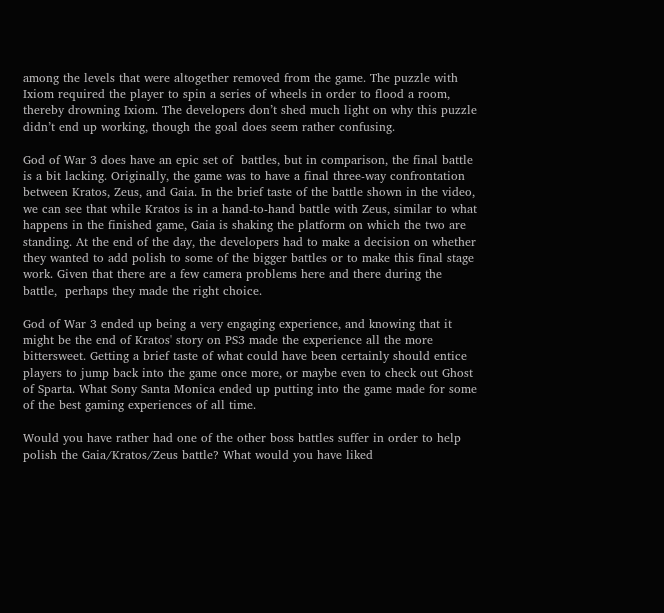among the levels that were altogether removed from the game. The puzzle with Ixiom required the player to spin a series of wheels in order to flood a room, thereby drowning Ixiom. The developers don’t shed much light on why this puzzle didn’t end up working, though the goal does seem rather confusing.

God of War 3 does have an epic set of  battles, but in comparison, the final battle is a bit lacking. Originally, the game was to have a final three-way confrontation between Kratos, Zeus, and Gaia. In the brief taste of the battle shown in the video, we can see that while Kratos is in a hand-to-hand battle with Zeus, similar to what happens in the finished game, Gaia is shaking the platform on which the two are standing. At the end of the day, the developers had to make a decision on whether they wanted to add polish to some of the bigger battles or to make this final stage work. Given that there are a few camera problems here and there during the battle,  perhaps they made the right choice.

God of War 3 ended up being a very engaging experience, and knowing that it might be the end of Kratos' story on PS3 made the experience all the more bittersweet. Getting a brief taste of what could have been certainly should entice players to jump back into the game once more, or maybe even to check out Ghost of Sparta. What Sony Santa Monica ended up putting into the game made for some of the best gaming experiences of all time.

Would you have rather had one of the other boss battles suffer in order to help polish the Gaia/Kratos/Zeus battle? What would you have liked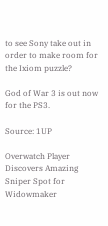to see Sony take out in order to make room for the Ixiom puzzle?

God of War 3 is out now for the PS3.

Source: 1UP

Overwatch Player Discovers Amazing Sniper Spot for Widowmaker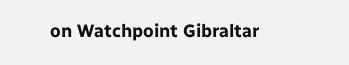on Watchpoint Gibraltar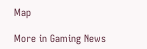Map

More in Gaming News